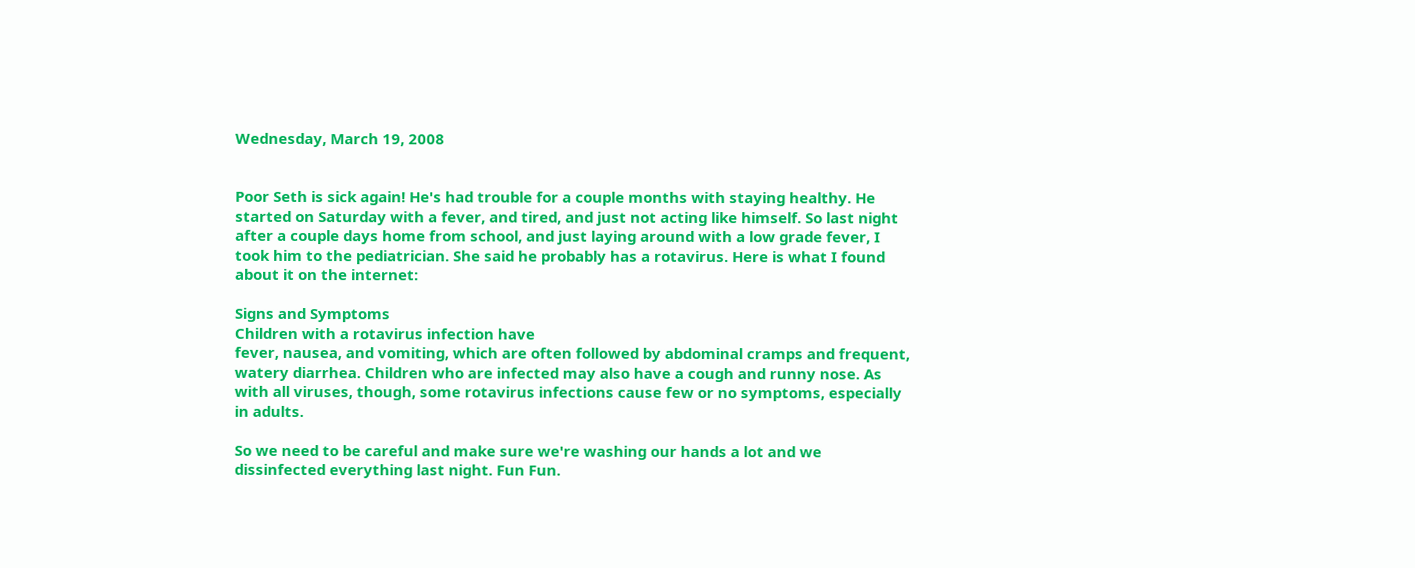Wednesday, March 19, 2008


Poor Seth is sick again! He's had trouble for a couple months with staying healthy. He started on Saturday with a fever, and tired, and just not acting like himself. So last night after a couple days home from school, and just laying around with a low grade fever, I took him to the pediatrician. She said he probably has a rotavirus. Here is what I found about it on the internet:

Signs and Symptoms
Children with a rotavirus infection have
fever, nausea, and vomiting, which are often followed by abdominal cramps and frequent, watery diarrhea. Children who are infected may also have a cough and runny nose. As with all viruses, though, some rotavirus infections cause few or no symptoms, especially in adults.

So we need to be careful and make sure we're washing our hands a lot and we dissinfected everything last night. Fun Fun.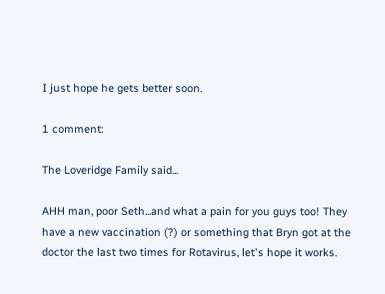I just hope he gets better soon.

1 comment:

The Loveridge Family said...

AHH man, poor Seth...and what a pain for you guys too! They have a new vaccination (?) or something that Bryn got at the doctor the last two times for Rotavirus, let's hope it works.